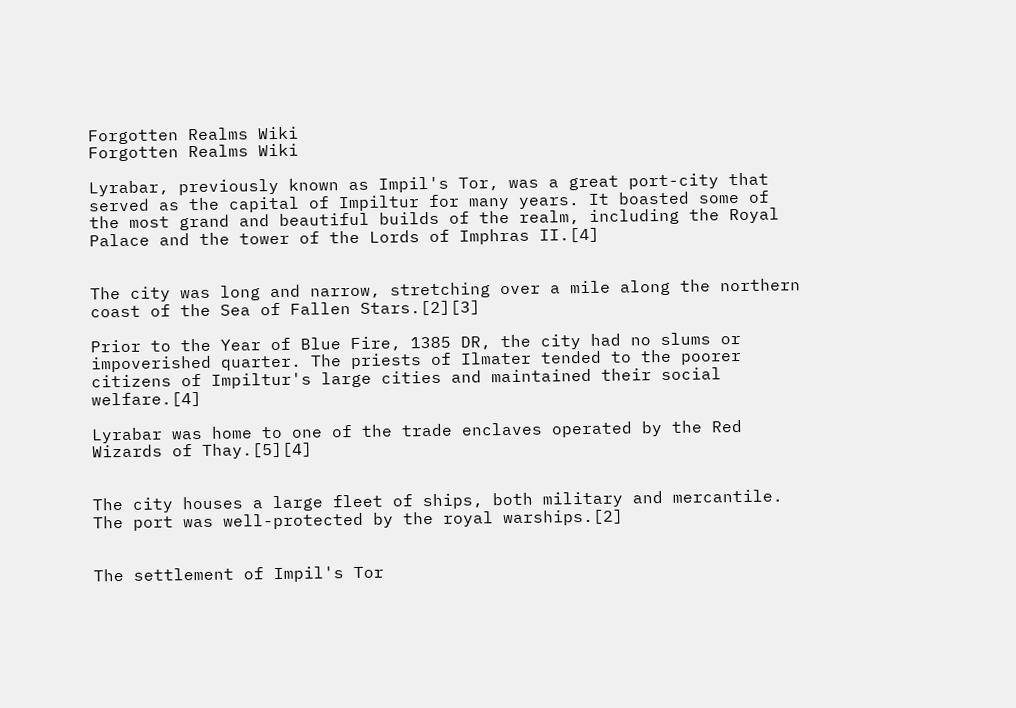Forgotten Realms Wiki
Forgotten Realms Wiki

Lyrabar, previously known as Impil's Tor, was a great port-city that served as the capital of Impiltur for many years. It boasted some of the most grand and beautiful builds of the realm, including the Royal Palace and the tower of the Lords of Imphras II.[4]


The city was long and narrow, stretching over a mile along the northern coast of the Sea of Fallen Stars.[2][3]

Prior to the Year of Blue Fire, 1385 DR, the city had no slums or impoverished quarter. The priests of Ilmater tended to the poorer citizens of Impiltur's large cities and maintained their social welfare.[4]

Lyrabar was home to one of the trade enclaves operated by the Red Wizards of Thay.[5][4]


The city houses a large fleet of ships, both military and mercantile. The port was well-protected by the royal warships.[2]


The settlement of Impil's Tor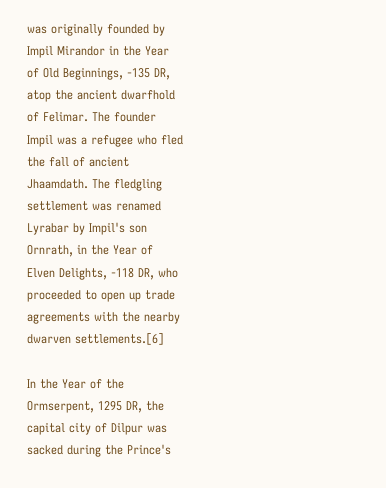was originally founded by Impil Mirandor in the Year of Old Beginnings, -135 DR, atop the ancient dwarfhold of Felimar. The founder Impil was a refugee who fled the fall of ancient Jhaamdath. The fledgling settlement was renamed Lyrabar by Impil's son Ornrath, in the Year of Elven Delights, -118 DR, who proceeded to open up trade agreements with the nearby dwarven settlements.[6]

In the Year of the Ormserpent, 1295 DR, the capital city of Dilpur was sacked during the Prince's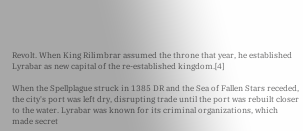Revolt. When King Rilimbrar assumed the throne that year, he established Lyrabar as new capital of the re-established kingdom.[4]

When the Spellplague struck in 1385 DR and the Sea of Fallen Stars receded, the city's port was left dry, disrupting trade until the port was rebuilt closer to the water. Lyrabar was known for its criminal organizations, which made secret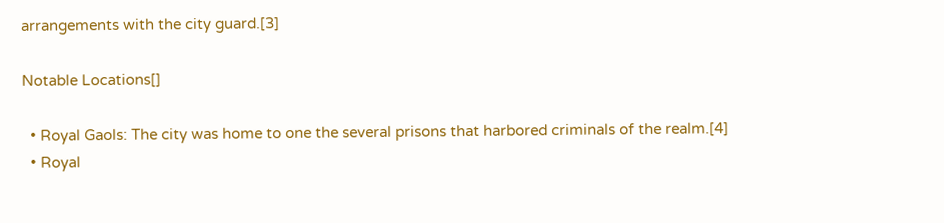arrangements with the city guard.[3]

Notable Locations[]

  • Royal Gaols: The city was home to one the several prisons that harbored criminals of the realm.[4]
  • Royal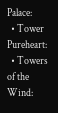Palace:
  • Tower Pureheart:
  • Towers of the Wind: